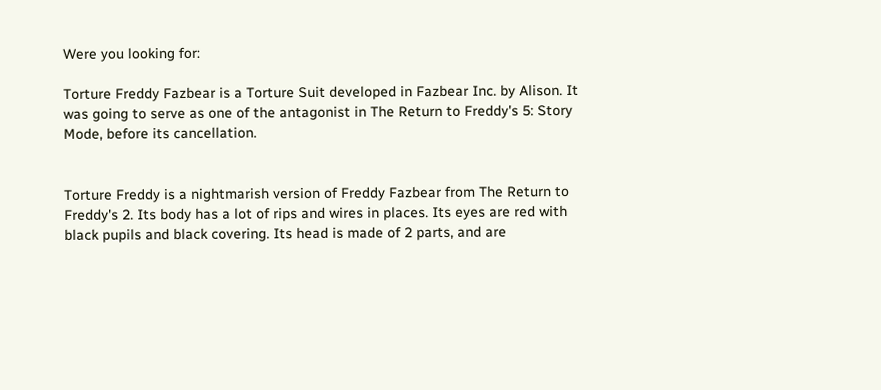Were you looking for:

Torture Freddy Fazbear is a Torture Suit developed in Fazbear Inc. by Alison. It was going to serve as one of the antagonist in The Return to Freddy's 5: Story Mode, before its cancellation.


Torture Freddy is a nightmarish version of Freddy Fazbear from The Return to Freddy's 2. Its body has a lot of rips and wires in places. Its eyes are red with black pupils and black covering. Its head is made of 2 parts, and are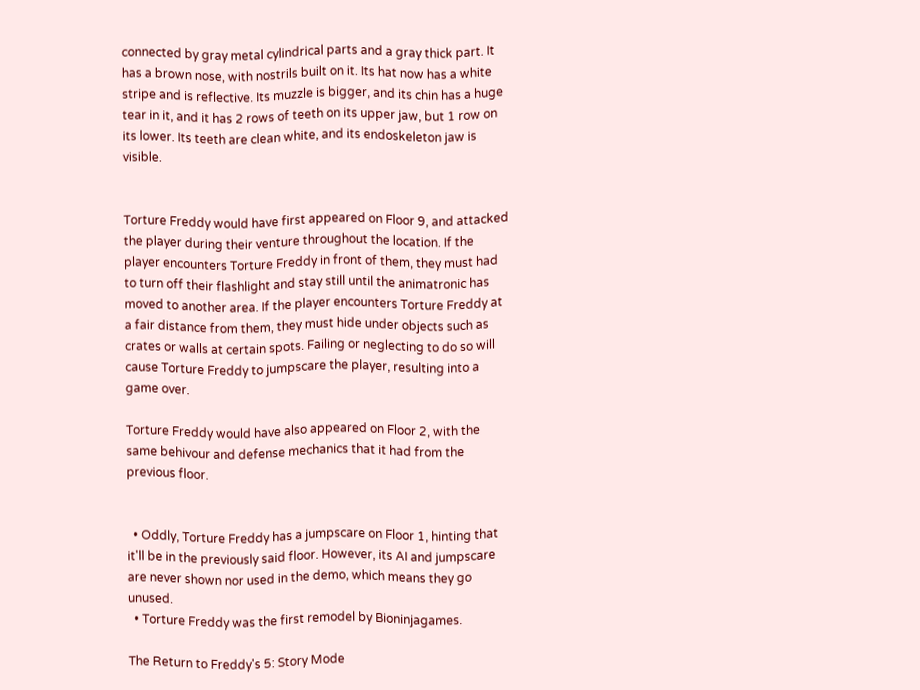connected by gray metal cylindrical parts and a gray thick part. It has a brown nose, with nostrils built on it. Its hat now has a white stripe and is reflective. Its muzzle is bigger, and its chin has a huge tear in it, and it has 2 rows of teeth on its upper jaw, but 1 row on its lower. Its teeth are clean white, and its endoskeleton jaw is visible.


Torture Freddy would have first appeared on Floor 9, and attacked the player during their venture throughout the location. If the player encounters Torture Freddy in front of them, they must had to turn off their flashlight and stay still until the animatronic has moved to another area. If the player encounters Torture Freddy at a fair distance from them, they must hide under objects such as crates or walls at certain spots. Failing or neglecting to do so will cause Torture Freddy to jumpscare the player, resulting into a game over.

Torture Freddy would have also appeared on Floor 2, with the same behivour and defense mechanics that it had from the previous floor.


  • Oddly, Torture Freddy has a jumpscare on Floor 1, hinting that it'll be in the previously said floor. However, its AI and jumpscare are never shown nor used in the demo, which means they go unused.
  • Torture Freddy was the first remodel by Bioninjagames.

The Return to Freddy's 5: Story Mode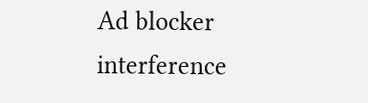Ad blocker interference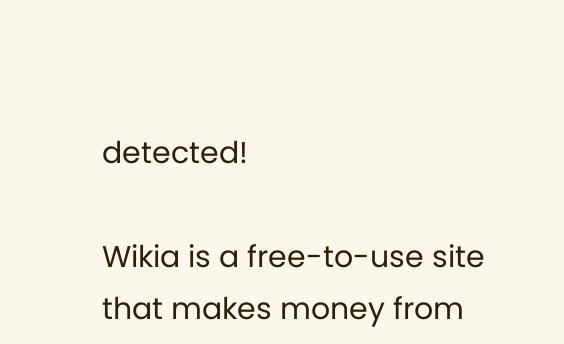detected!

Wikia is a free-to-use site that makes money from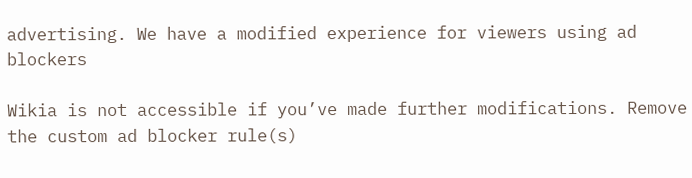advertising. We have a modified experience for viewers using ad blockers

Wikia is not accessible if you’ve made further modifications. Remove the custom ad blocker rule(s)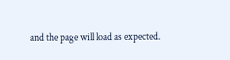and the page will load as expected.